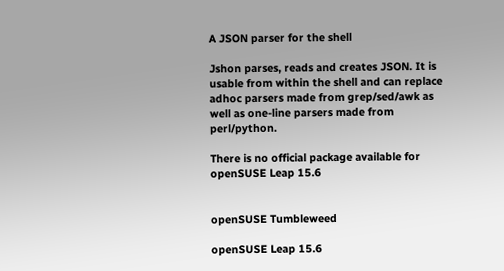A JSON parser for the shell

Jshon parses, reads and creates JSON. It is usable from within the shell and can replace adhoc parsers made from grep/sed/awk as well as one-line parsers made from perl/python.

There is no official package available for openSUSE Leap 15.6


openSUSE Tumbleweed

openSUSE Leap 15.6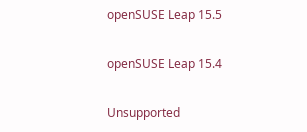openSUSE Leap 15.5

openSUSE Leap 15.4

Unsupported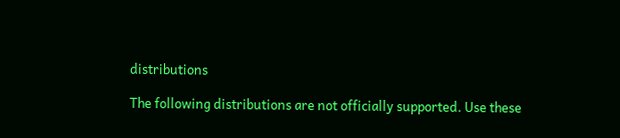distributions

The following distributions are not officially supported. Use these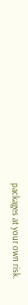packages at your own risk.